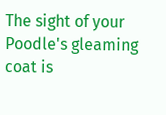The sight of your Poodle's gleaming coat is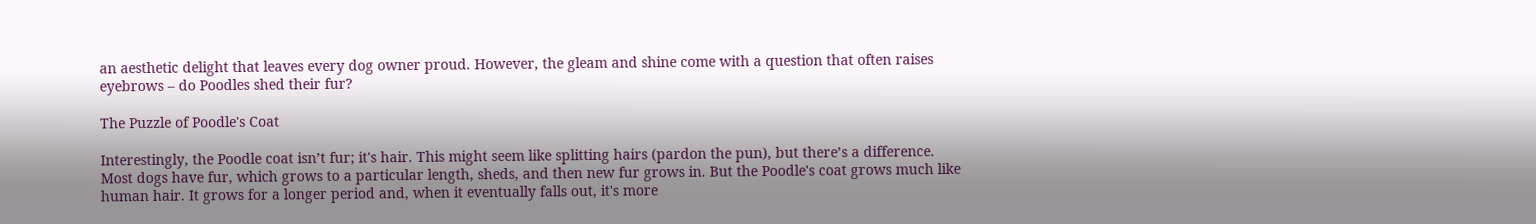an aesthetic delight that leaves every dog owner proud. However, the gleam and shine come with a question that often raises eyebrows – do Poodles shed their fur?

The Puzzle of Poodle's Coat

Interestingly, the Poodle coat isn’t fur; it's hair. This might seem like splitting hairs (pardon the pun), but there’s a difference. Most dogs have fur, which grows to a particular length, sheds, and then new fur grows in. But the Poodle's coat grows much like human hair. It grows for a longer period and, when it eventually falls out, it's more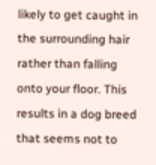likely to get caught in the surrounding hair rather than falling onto your floor. This results in a dog breed that seems not to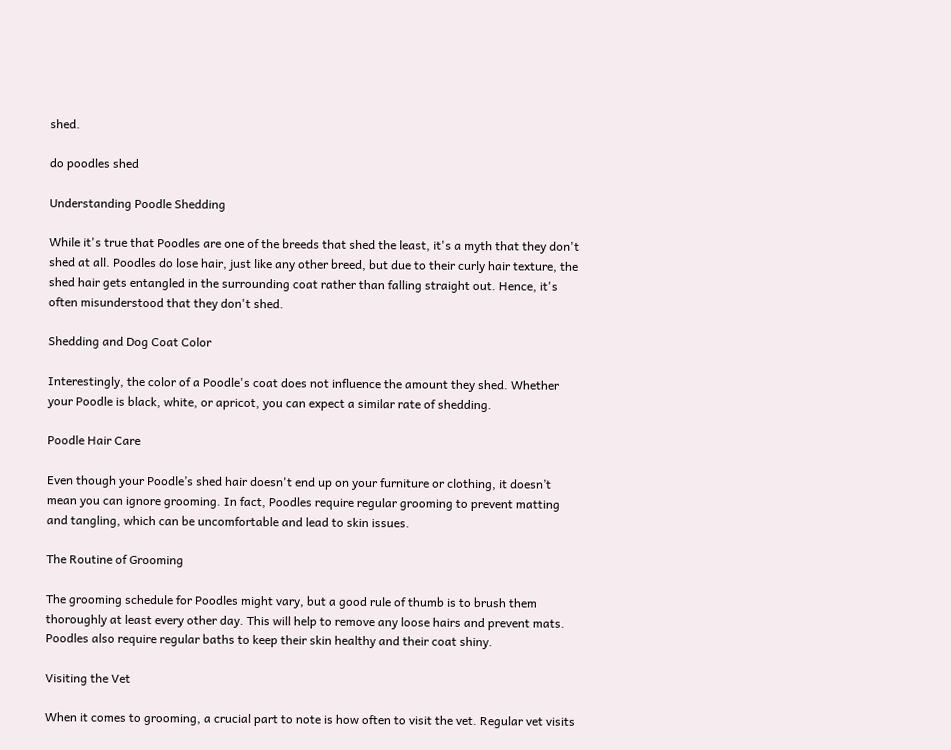shed.

do poodles shed

Understanding Poodle Shedding

While it's true that Poodles are one of the breeds that shed the least, it's a myth that they don't shed at all. Poodles do lose hair, just like any other breed, but due to their curly hair texture, the shed hair gets entangled in the surrounding coat rather than falling straight out. Hence, it's often misunderstood that they don't shed.

Shedding and Dog Coat Color

Interestingly, the color of a Poodle's coat does not influence the amount they shed. Whether your Poodle is black, white, or apricot, you can expect a similar rate of shedding.

Poodle Hair Care

Even though your Poodle’s shed hair doesn't end up on your furniture or clothing, it doesn’t mean you can ignore grooming. In fact, Poodles require regular grooming to prevent matting and tangling, which can be uncomfortable and lead to skin issues.

The Routine of Grooming

The grooming schedule for Poodles might vary, but a good rule of thumb is to brush them thoroughly at least every other day. This will help to remove any loose hairs and prevent mats. Poodles also require regular baths to keep their skin healthy and their coat shiny.

Visiting the Vet

When it comes to grooming, a crucial part to note is how often to visit the vet. Regular vet visits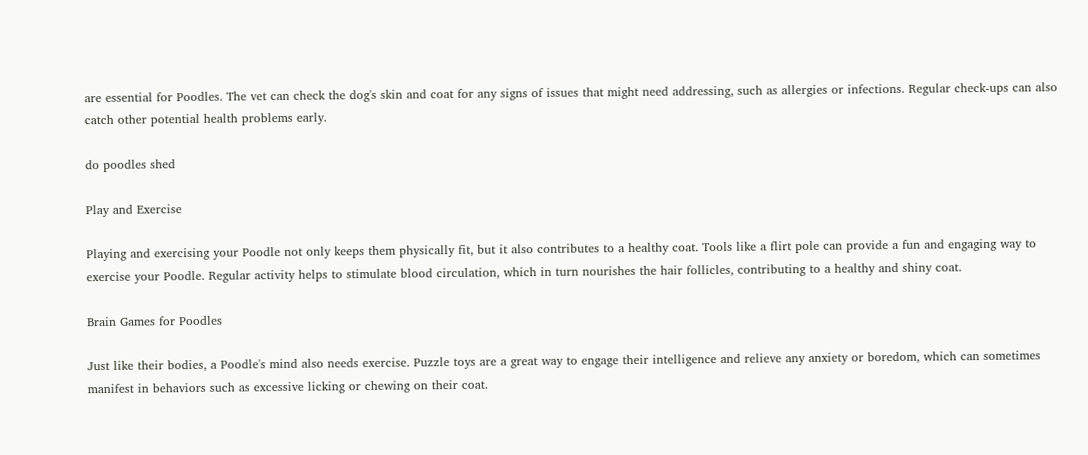are essential for Poodles. The vet can check the dog's skin and coat for any signs of issues that might need addressing, such as allergies or infections. Regular check-ups can also catch other potential health problems early.

do poodles shed

Play and Exercise

Playing and exercising your Poodle not only keeps them physically fit, but it also contributes to a healthy coat. Tools like a flirt pole can provide a fun and engaging way to exercise your Poodle. Regular activity helps to stimulate blood circulation, which in turn nourishes the hair follicles, contributing to a healthy and shiny coat.

Brain Games for Poodles

Just like their bodies, a Poodle's mind also needs exercise. Puzzle toys are a great way to engage their intelligence and relieve any anxiety or boredom, which can sometimes manifest in behaviors such as excessive licking or chewing on their coat.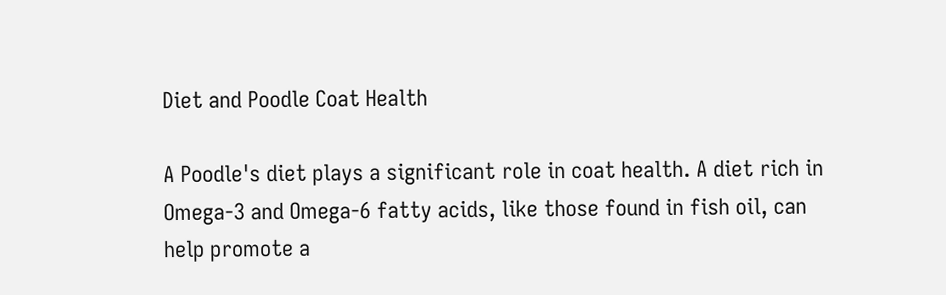Diet and Poodle Coat Health

A Poodle's diet plays a significant role in coat health. A diet rich in Omega-3 and Omega-6 fatty acids, like those found in fish oil, can help promote a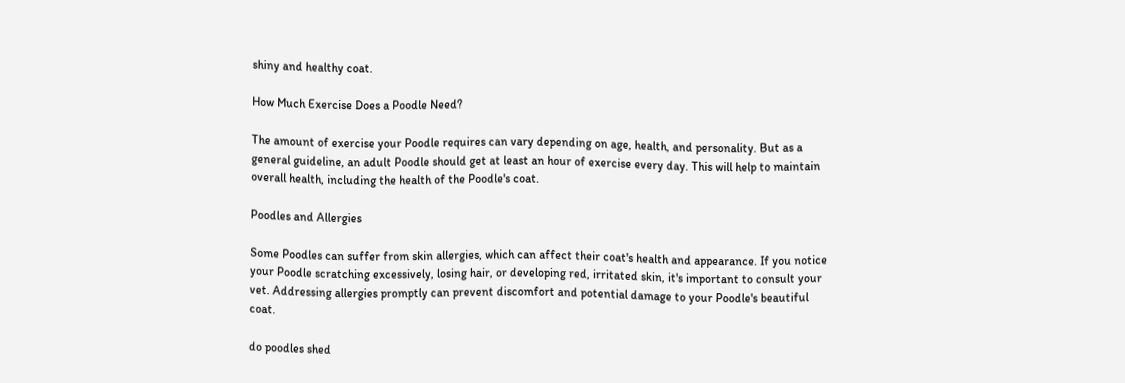shiny and healthy coat.

How Much Exercise Does a Poodle Need?

The amount of exercise your Poodle requires can vary depending on age, health, and personality. But as a general guideline, an adult Poodle should get at least an hour of exercise every day. This will help to maintain overall health, including the health of the Poodle's coat.

Poodles and Allergies

Some Poodles can suffer from skin allergies, which can affect their coat's health and appearance. If you notice your Poodle scratching excessively, losing hair, or developing red, irritated skin, it's important to consult your vet. Addressing allergies promptly can prevent discomfort and potential damage to your Poodle's beautiful coat.

do poodles shed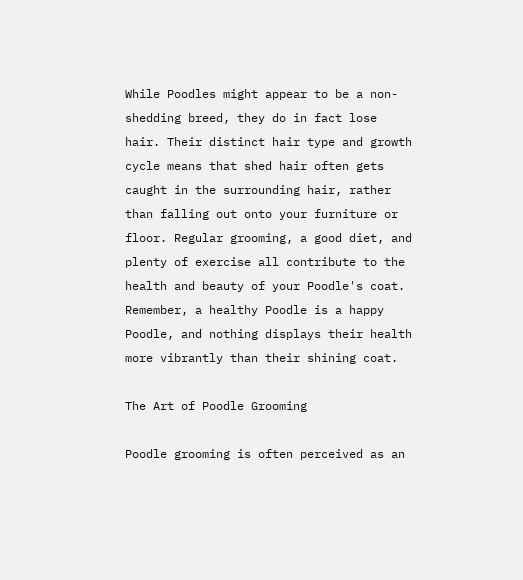While Poodles might appear to be a non-shedding breed, they do in fact lose hair. Their distinct hair type and growth cycle means that shed hair often gets caught in the surrounding hair, rather than falling out onto your furniture or floor. Regular grooming, a good diet, and plenty of exercise all contribute to the health and beauty of your Poodle's coat. Remember, a healthy Poodle is a happy Poodle, and nothing displays their health more vibrantly than their shining coat.

The Art of Poodle Grooming

Poodle grooming is often perceived as an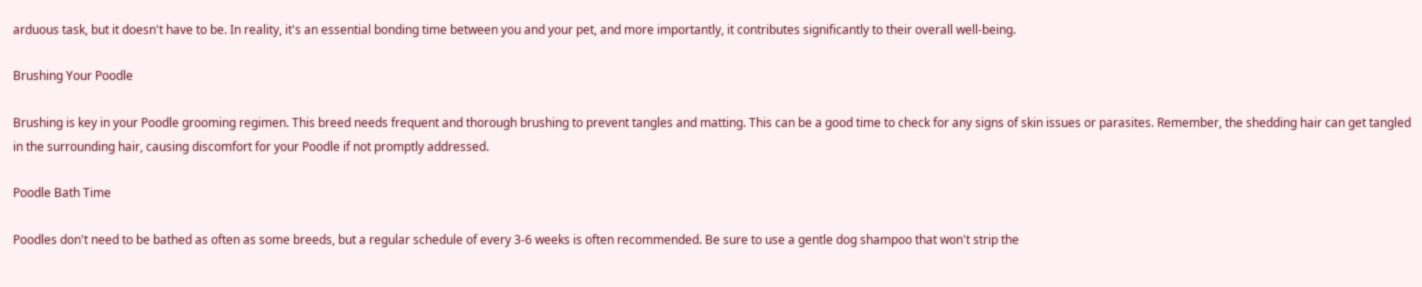arduous task, but it doesn't have to be. In reality, it's an essential bonding time between you and your pet, and more importantly, it contributes significantly to their overall well-being.

Brushing Your Poodle

Brushing is key in your Poodle grooming regimen. This breed needs frequent and thorough brushing to prevent tangles and matting. This can be a good time to check for any signs of skin issues or parasites. Remember, the shedding hair can get tangled in the surrounding hair, causing discomfort for your Poodle if not promptly addressed.

Poodle Bath Time

Poodles don't need to be bathed as often as some breeds, but a regular schedule of every 3-6 weeks is often recommended. Be sure to use a gentle dog shampoo that won't strip the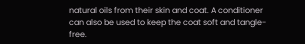natural oils from their skin and coat. A conditioner can also be used to keep the coat soft and tangle-free.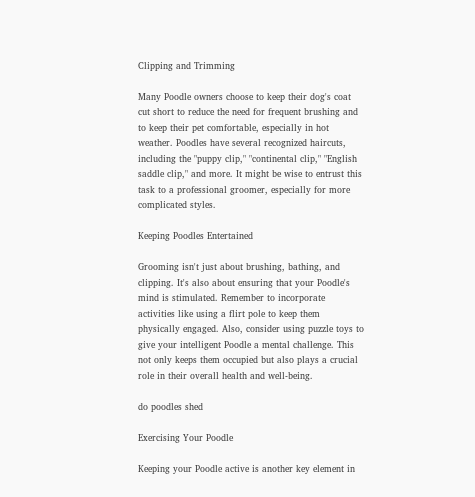Clipping and Trimming

Many Poodle owners choose to keep their dog's coat cut short to reduce the need for frequent brushing and to keep their pet comfortable, especially in hot weather. Poodles have several recognized haircuts, including the "puppy clip," "continental clip," "English saddle clip," and more. It might be wise to entrust this task to a professional groomer, especially for more complicated styles.

Keeping Poodles Entertained

Grooming isn't just about brushing, bathing, and clipping. It's also about ensuring that your Poodle's mind is stimulated. Remember to incorporate activities like using a flirt pole to keep them physically engaged. Also, consider using puzzle toys to give your intelligent Poodle a mental challenge. This not only keeps them occupied but also plays a crucial role in their overall health and well-being.

do poodles shed

Exercising Your Poodle

Keeping your Poodle active is another key element in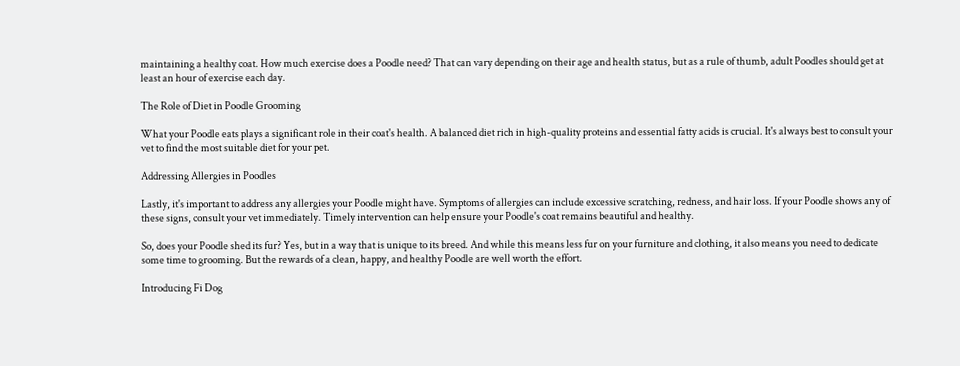maintaining a healthy coat. How much exercise does a Poodle need? That can vary depending on their age and health status, but as a rule of thumb, adult Poodles should get at least an hour of exercise each day.

The Role of Diet in Poodle Grooming

What your Poodle eats plays a significant role in their coat's health. A balanced diet rich in high-quality proteins and essential fatty acids is crucial. It's always best to consult your vet to find the most suitable diet for your pet.

Addressing Allergies in Poodles

Lastly, it's important to address any allergies your Poodle might have. Symptoms of allergies can include excessive scratching, redness, and hair loss. If your Poodle shows any of these signs, consult your vet immediately. Timely intervention can help ensure your Poodle's coat remains beautiful and healthy.

So, does your Poodle shed its fur? Yes, but in a way that is unique to its breed. And while this means less fur on your furniture and clothing, it also means you need to dedicate some time to grooming. But the rewards of a clean, happy, and healthy Poodle are well worth the effort.

Introducing Fi Dog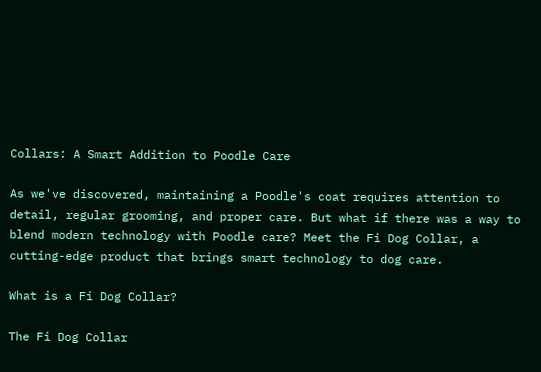Collars: A Smart Addition to Poodle Care

As we've discovered, maintaining a Poodle's coat requires attention to detail, regular grooming, and proper care. But what if there was a way to blend modern technology with Poodle care? Meet the Fi Dog Collar, a cutting-edge product that brings smart technology to dog care.

What is a Fi Dog Collar?

The Fi Dog Collar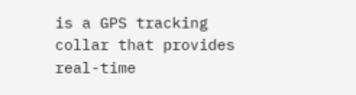is a GPS tracking collar that provides real-time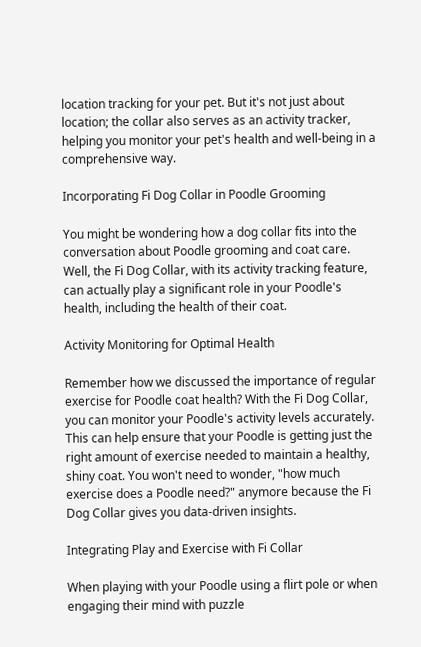location tracking for your pet. But it's not just about location; the collar also serves as an activity tracker, helping you monitor your pet's health and well-being in a comprehensive way.

Incorporating Fi Dog Collar in Poodle Grooming

You might be wondering how a dog collar fits into the conversation about Poodle grooming and coat care. Well, the Fi Dog Collar, with its activity tracking feature, can actually play a significant role in your Poodle's health, including the health of their coat.

Activity Monitoring for Optimal Health

Remember how we discussed the importance of regular exercise for Poodle coat health? With the Fi Dog Collar, you can monitor your Poodle's activity levels accurately. This can help ensure that your Poodle is getting just the right amount of exercise needed to maintain a healthy, shiny coat. You won't need to wonder, "how much exercise does a Poodle need?" anymore because the Fi Dog Collar gives you data-driven insights.

Integrating Play and Exercise with Fi Collar

When playing with your Poodle using a flirt pole or when engaging their mind with puzzle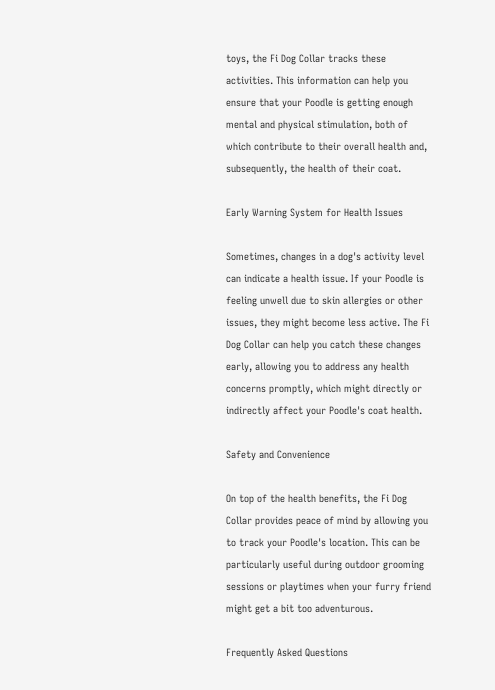toys, the Fi Dog Collar tracks these activities. This information can help you ensure that your Poodle is getting enough mental and physical stimulation, both of which contribute to their overall health and, subsequently, the health of their coat.

Early Warning System for Health Issues

Sometimes, changes in a dog's activity level can indicate a health issue. If your Poodle is feeling unwell due to skin allergies or other issues, they might become less active. The Fi Dog Collar can help you catch these changes early, allowing you to address any health concerns promptly, which might directly or indirectly affect your Poodle's coat health.

Safety and Convenience

On top of the health benefits, the Fi Dog Collar provides peace of mind by allowing you to track your Poodle's location. This can be particularly useful during outdoor grooming sessions or playtimes when your furry friend might get a bit too adventurous.

Frequently Asked Questions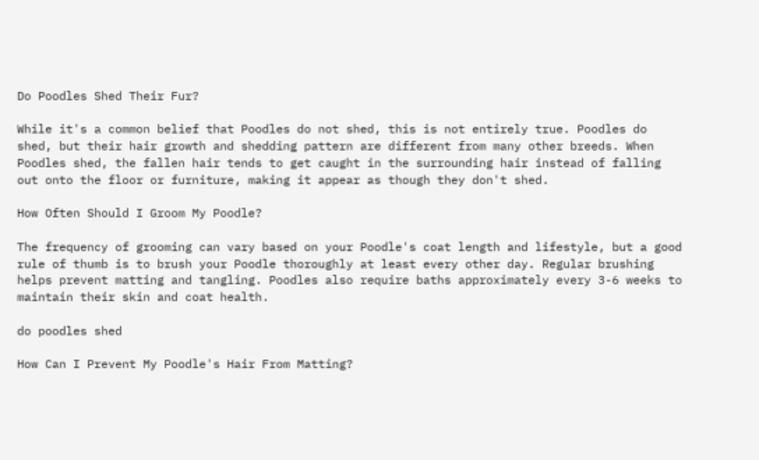Do Poodles Shed Their Fur?

While it's a common belief that Poodles do not shed, this is not entirely true. Poodles do shed, but their hair growth and shedding pattern are different from many other breeds. When Poodles shed, the fallen hair tends to get caught in the surrounding hair instead of falling out onto the floor or furniture, making it appear as though they don't shed.

How Often Should I Groom My Poodle?

The frequency of grooming can vary based on your Poodle's coat length and lifestyle, but a good rule of thumb is to brush your Poodle thoroughly at least every other day. Regular brushing helps prevent matting and tangling. Poodles also require baths approximately every 3-6 weeks to maintain their skin and coat health.

do poodles shed

How Can I Prevent My Poodle's Hair From Matting?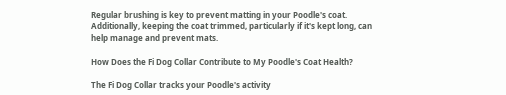Regular brushing is key to prevent matting in your Poodle's coat. Additionally, keeping the coat trimmed, particularly if it's kept long, can help manage and prevent mats.

How Does the Fi Dog Collar Contribute to My Poodle's Coat Health?

The Fi Dog Collar tracks your Poodle's activity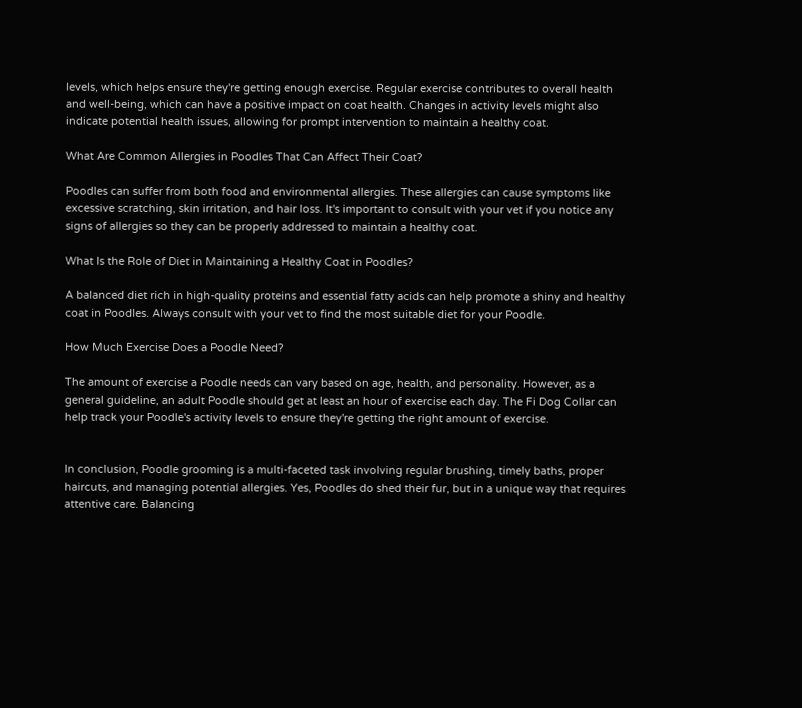levels, which helps ensure they're getting enough exercise. Regular exercise contributes to overall health and well-being, which can have a positive impact on coat health. Changes in activity levels might also indicate potential health issues, allowing for prompt intervention to maintain a healthy coat.

What Are Common Allergies in Poodles That Can Affect Their Coat?

Poodles can suffer from both food and environmental allergies. These allergies can cause symptoms like excessive scratching, skin irritation, and hair loss. It's important to consult with your vet if you notice any signs of allergies so they can be properly addressed to maintain a healthy coat.

What Is the Role of Diet in Maintaining a Healthy Coat in Poodles?

A balanced diet rich in high-quality proteins and essential fatty acids can help promote a shiny and healthy coat in Poodles. Always consult with your vet to find the most suitable diet for your Poodle.

How Much Exercise Does a Poodle Need?

The amount of exercise a Poodle needs can vary based on age, health, and personality. However, as a general guideline, an adult Poodle should get at least an hour of exercise each day. The Fi Dog Collar can help track your Poodle's activity levels to ensure they're getting the right amount of exercise.


In conclusion, Poodle grooming is a multi-faceted task involving regular brushing, timely baths, proper haircuts, and managing potential allergies. Yes, Poodles do shed their fur, but in a unique way that requires attentive care. Balancing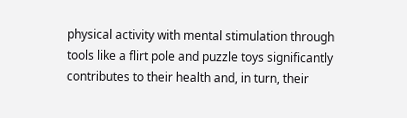physical activity with mental stimulation through tools like a flirt pole and puzzle toys significantly contributes to their health and, in turn, their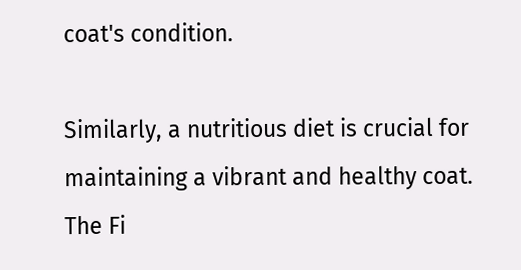coat's condition.

Similarly, a nutritious diet is crucial for maintaining a vibrant and healthy coat. The Fi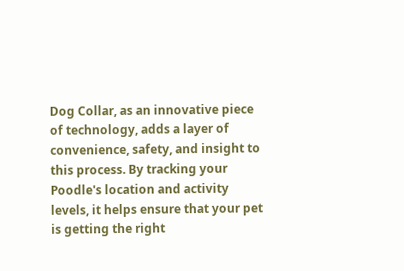Dog Collar, as an innovative piece of technology, adds a layer of convenience, safety, and insight to this process. By tracking your Poodle's location and activity levels, it helps ensure that your pet is getting the right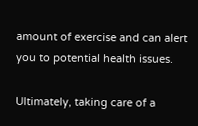amount of exercise and can alert you to potential health issues.

Ultimately, taking care of a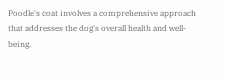Poodle's coat involves a comprehensive approach that addresses the dog's overall health and well-being.